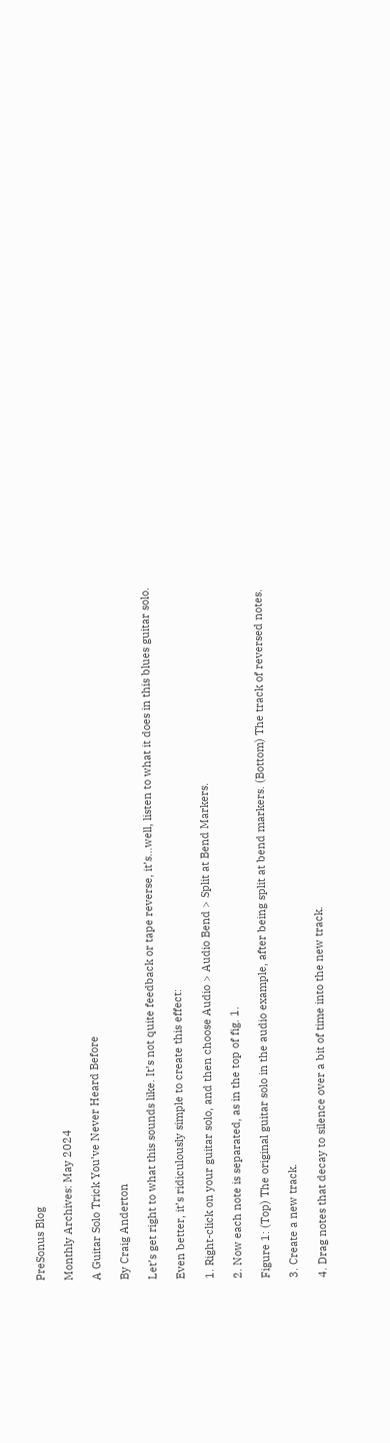PreSonus Blog

Monthly Archives: May 2024

A Guitar Solo Trick You’ve Never Heard Before

By Craig Anderton

Let’s get right to what this sounds like. It’s not quite feedback or tape reverse, it’s…well, listen to what it does in this blues guitar solo.

Even better, it’s ridiculously simple to create this effect:

1. Right-click on your guitar solo, and then choose Audio > Audio Bend > Split at Bend Markers.

2. Now each note is separated, as in the top of fig. 1.

Figure 1: (Top) The original guitar solo in the audio example, after being split at bend markers. (Bottom) The track of reversed notes.

3. Create a new track.

4. Drag notes that decay to silence over a bit of time into the new track.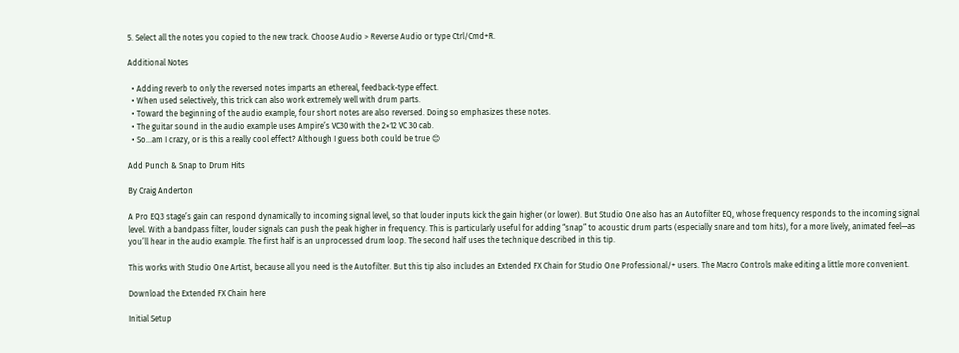5. Select all the notes you copied to the new track. Choose Audio > Reverse Audio or type Ctrl/Cmd+R.

Additional Notes

  • Adding reverb to only the reversed notes imparts an ethereal, feedback-type effect.
  • When used selectively, this trick can also work extremely well with drum parts.
  • Toward the beginning of the audio example, four short notes are also reversed. Doing so emphasizes these notes.
  • The guitar sound in the audio example uses Ampire’s VC30 with the 2×12 VC 30 cab.
  • So…am I crazy, or is this a really cool effect? Although I guess both could be true 😊

Add Punch & Snap to Drum Hits

By Craig Anderton

A Pro EQ3 stage’s gain can respond dynamically to incoming signal level, so that louder inputs kick the gain higher (or lower). But Studio One also has an Autofilter EQ, whose frequency responds to the incoming signal level. With a bandpass filter, louder signals can push the peak higher in frequency. This is particularly useful for adding “snap” to acoustic drum parts (especially snare and tom hits), for a more lively, animated feel—as you’ll hear in the audio example. The first half is an unprocessed drum loop. The second half uses the technique described in this tip.

This works with Studio One Artist, because all you need is the Autofilter. But this tip also includes an Extended FX Chain for Studio One Professional/+ users. The Macro Controls make editing a little more convenient.

Download the Extended FX Chain here

Initial Setup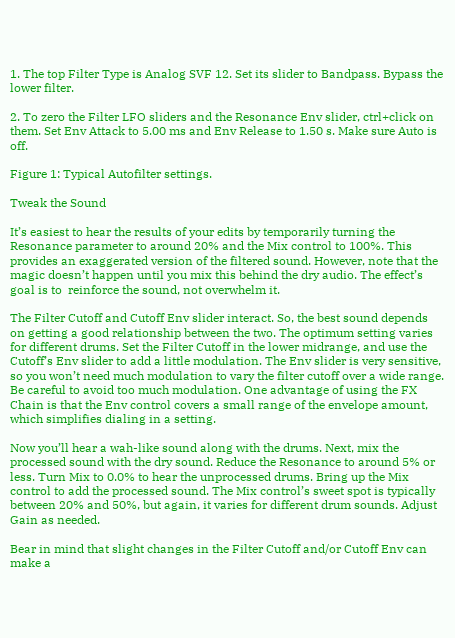1. The top Filter Type is Analog SVF 12. Set its slider to Bandpass. Bypass the lower filter.

2. To zero the Filter LFO sliders and the Resonance Env slider, ctrl+click on them. Set Env Attack to 5.00 ms and Env Release to 1.50 s. Make sure Auto is off.

Figure 1: Typical Autofilter settings.

Tweak the Sound

It’s easiest to hear the results of your edits by temporarily turning the Resonance parameter to around 20% and the Mix control to 100%. This provides an exaggerated version of the filtered sound. However, note that the magic doesn’t happen until you mix this behind the dry audio. The effect’s goal is to  reinforce the sound, not overwhelm it.

The Filter Cutoff and Cutoff Env slider interact. So, the best sound depends on getting a good relationship between the two. The optimum setting varies for different drums. Set the Filter Cutoff in the lower midrange, and use the Cutoff’s Env slider to add a little modulation. The Env slider is very sensitive, so you won’t need much modulation to vary the filter cutoff over a wide range. Be careful to avoid too much modulation. One advantage of using the FX Chain is that the Env control covers a small range of the envelope amount, which simplifies dialing in a setting.

Now you’ll hear a wah-like sound along with the drums. Next, mix the processed sound with the dry sound. Reduce the Resonance to around 5% or less. Turn Mix to 0.0% to hear the unprocessed drums. Bring up the Mix control to add the processed sound. The Mix control’s sweet spot is typically between 20% and 50%, but again, it varies for different drum sounds. Adjust Gain as needed.

Bear in mind that slight changes in the Filter Cutoff and/or Cutoff Env can make a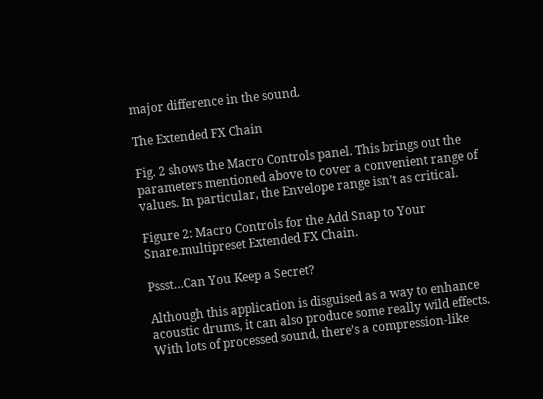major difference in the sound.

The Extended FX Chain

Fig. 2 shows the Macro Controls panel. This brings out the parameters mentioned above to cover a convenient range of values. In particular, the Envelope range isn’t as critical.

Figure 2: Macro Controls for the Add Snap to Your Snare.multipreset Extended FX Chain.

Pssst…Can You Keep a Secret?

Although this application is disguised as a way to enhance acoustic drums, it can also produce some really wild effects. With lots of processed sound, there’s a compression-like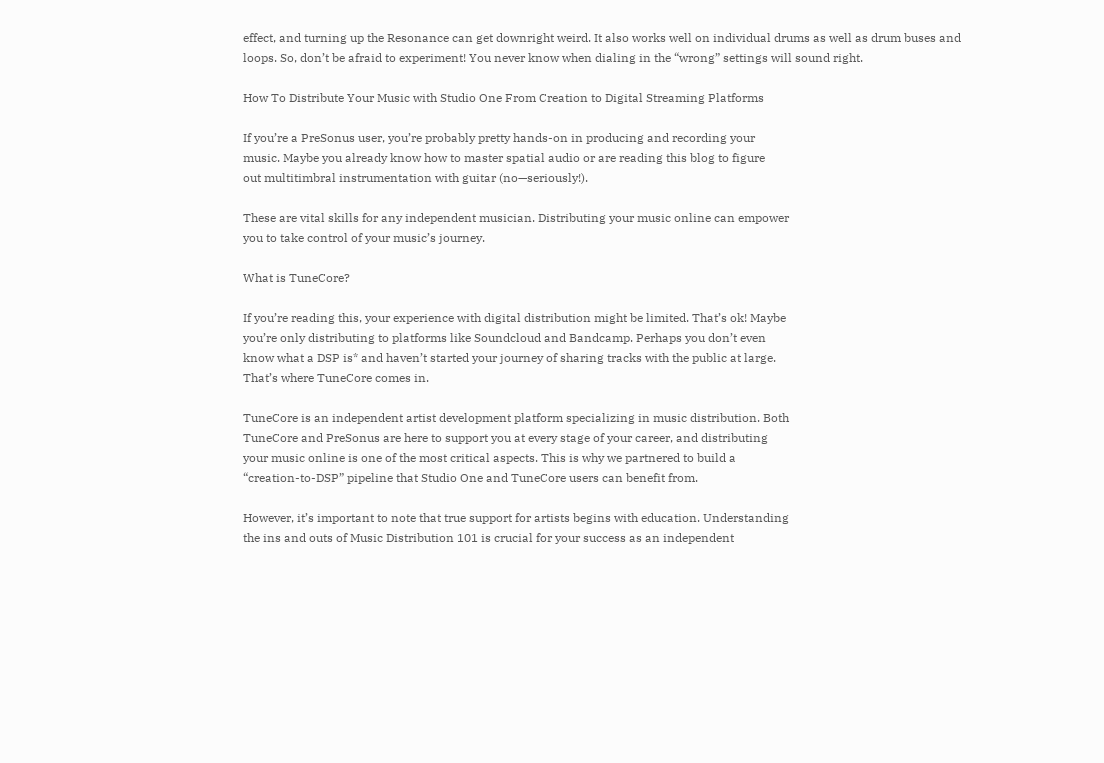effect, and turning up the Resonance can get downright weird. It also works well on individual drums as well as drum buses and loops. So, don’t be afraid to experiment! You never know when dialing in the “wrong” settings will sound right.

How To Distribute Your Music with Studio One From Creation to Digital Streaming Platforms

If you’re a PreSonus user, you’re probably pretty hands-on in producing and recording your
music. Maybe you already know how to master spatial audio or are reading this blog to figure
out multitimbral instrumentation with guitar (no—seriously!).

These are vital skills for any independent musician. Distributing your music online can empower
you to take control of your music’s journey.

What is TuneCore?

If you’re reading this, your experience with digital distribution might be limited. That’s ok! Maybe
you’re only distributing to platforms like Soundcloud and Bandcamp. Perhaps you don’t even
know what a DSP is* and haven’t started your journey of sharing tracks with the public at large.
That’s where TuneCore comes in.

TuneCore is an independent artist development platform specializing in music distribution. Both
TuneCore and PreSonus are here to support you at every stage of your career, and distributing
your music online is one of the most critical aspects. This is why we partnered to build a
“creation-to-DSP” pipeline that Studio One and TuneCore users can benefit from.

However, it’s important to note that true support for artists begins with education. Understanding
the ins and outs of Music Distribution 101 is crucial for your success as an independent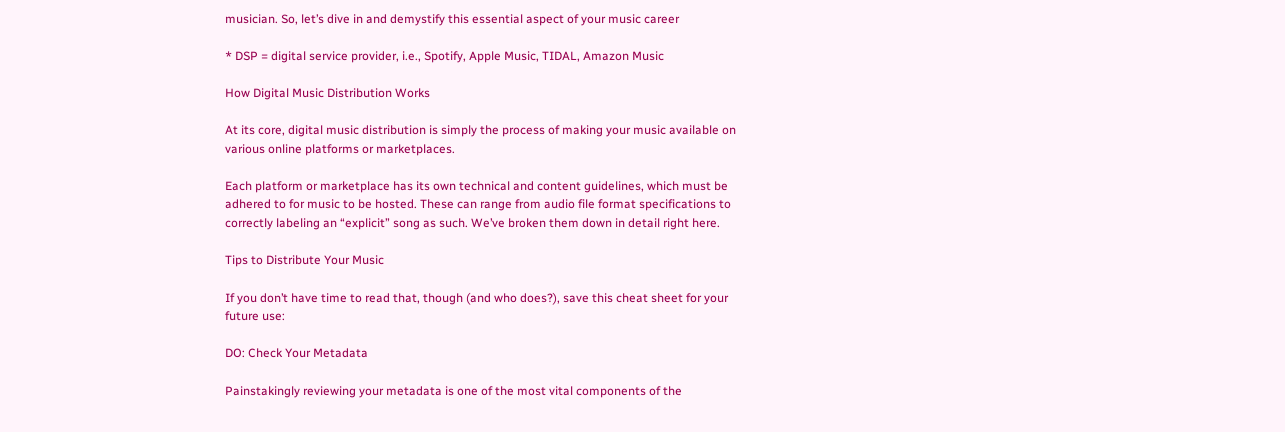musician. So, let’s dive in and demystify this essential aspect of your music career

* DSP = digital service provider, i.e., Spotify, Apple Music, TIDAL, Amazon Music

How Digital Music Distribution Works

At its core, digital music distribution is simply the process of making your music available on
various online platforms or marketplaces.

Each platform or marketplace has its own technical and content guidelines, which must be
adhered to for music to be hosted. These can range from audio file format specifications to
correctly labeling an “explicit” song as such. We’ve broken them down in detail right here.

Tips to Distribute Your Music

If you don’t have time to read that, though (and who does?), save this cheat sheet for your
future use:

DO: Check Your Metadata

Painstakingly reviewing your metadata is one of the most vital components of the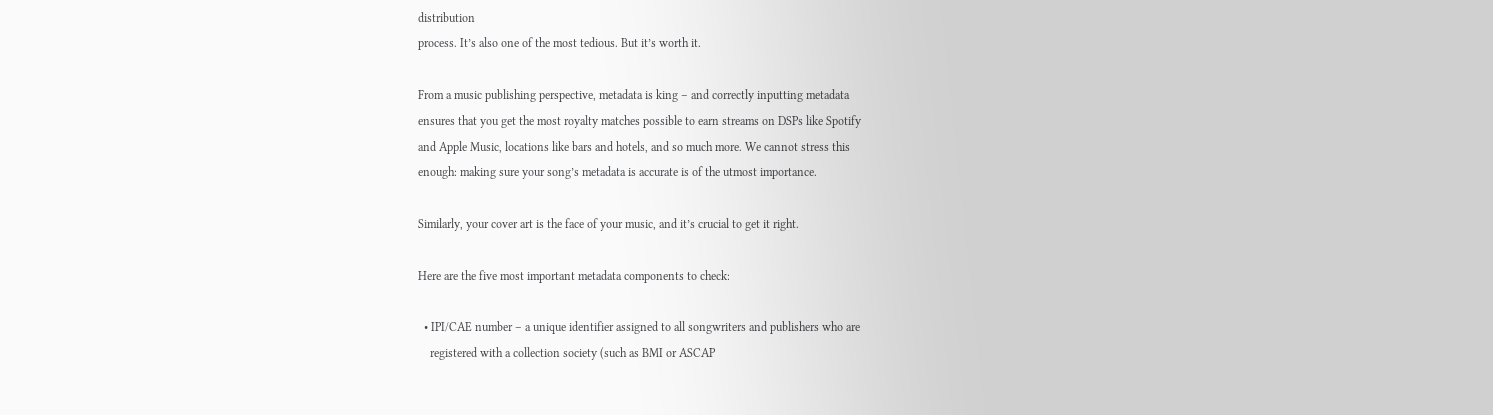distribution
process. It’s also one of the most tedious. But it’s worth it.

From a music publishing perspective, metadata is king – and correctly inputting metadata
ensures that you get the most royalty matches possible to earn streams on DSPs like Spotify
and Apple Music, locations like bars and hotels, and so much more. We cannot stress this
enough: making sure your song’s metadata is accurate is of the utmost importance.

Similarly, your cover art is the face of your music, and it’s crucial to get it right.

Here are the five most important metadata components to check:

  • IPI/CAE number – a unique identifier assigned to all songwriters and publishers who are
    registered with a collection society (such as BMI or ASCAP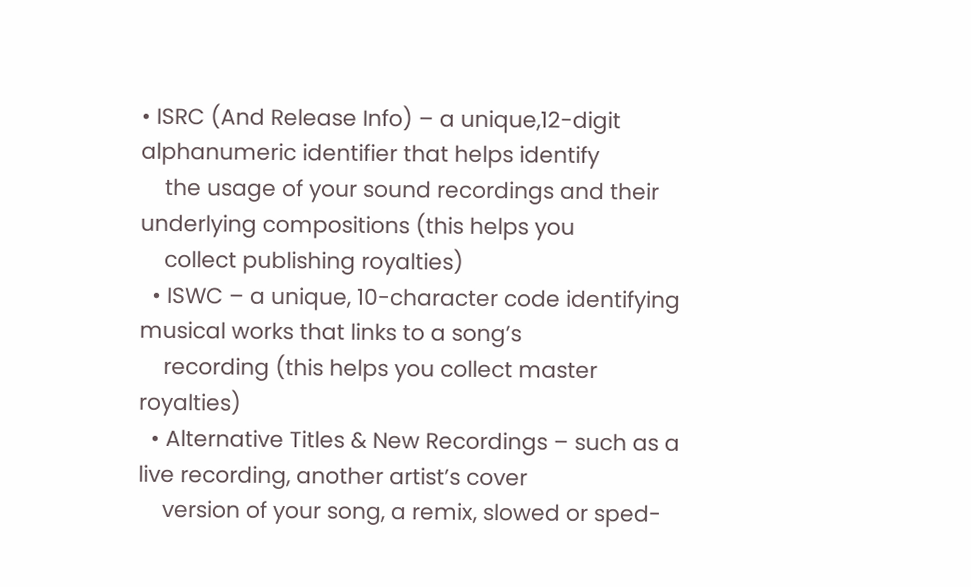• ISRC (And Release Info) – a unique,12-digit alphanumeric identifier that helps identify
    the usage of your sound recordings and their underlying compositions (this helps you
    collect publishing royalties)
  • ISWC – a unique, 10-character code identifying musical works that links to a song’s
    recording (this helps you collect master royalties)
  • Alternative Titles & New Recordings – such as a live recording, another artist’s cover
    version of your song, a remix, slowed or sped-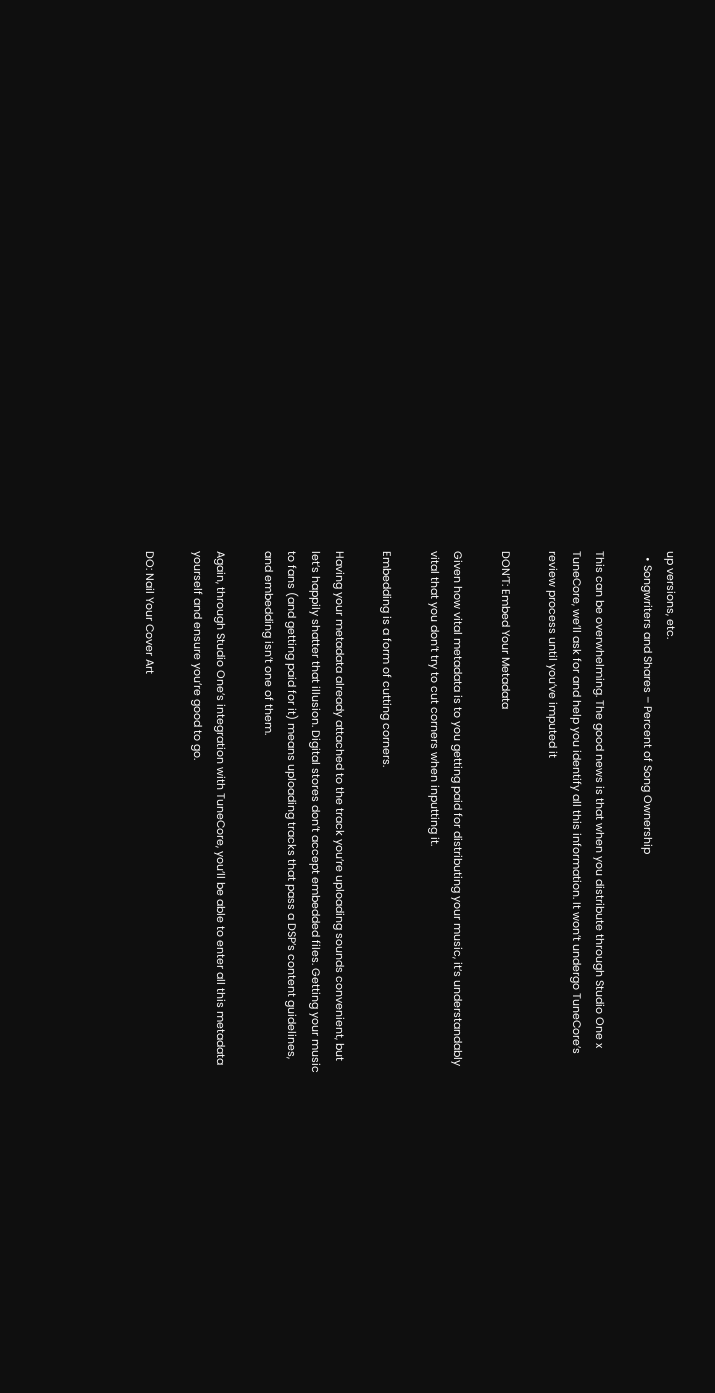up versions, etc.
  • Songwriters and Shares – Percent of Song Ownership

This can be overwhelming. The good news is that when you distribute through Studio One x
TuneCore, we’ll ask for and help you identify all this information. It won’t undergo TuneCore’s
review process until you’ve imputed it

DON’T: Embed Your Metadata

Given how vital metadata is to you getting paid for distributing your music, it’s understandably
vital that you don’t try to cut corners when inputting it.

Embedding is a form of cutting corners.

Having your metadata already attached to the track you’re uploading sounds convenient, but
let’s happily shatter that illusion. Digital stores don’t accept embedded files. Getting your music
to fans (and getting paid for it) means uploading tracks that pass a DSP’s content guidelines,
and embedding isn’t one of them.

Again, through Studio One’s integration with TuneCore, you’ll be able to enter all this metadata
yourself and ensure you’re good to go.

DO: Nail Your Cover Art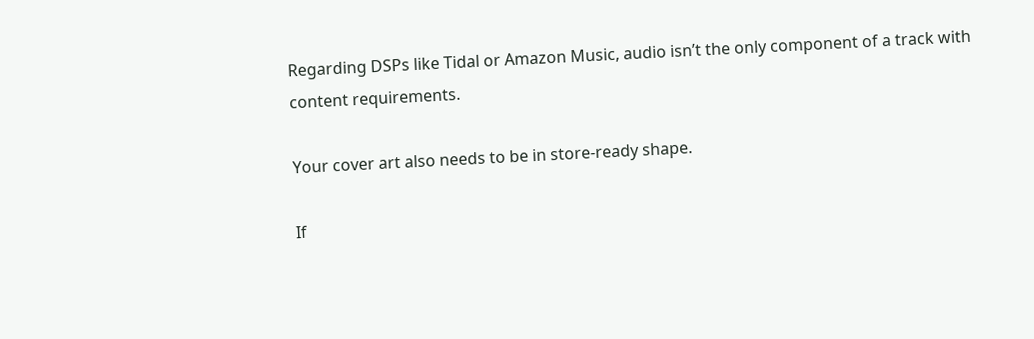Regarding DSPs like Tidal or Amazon Music, audio isn’t the only component of a track with
content requirements.

Your cover art also needs to be in store-ready shape.

If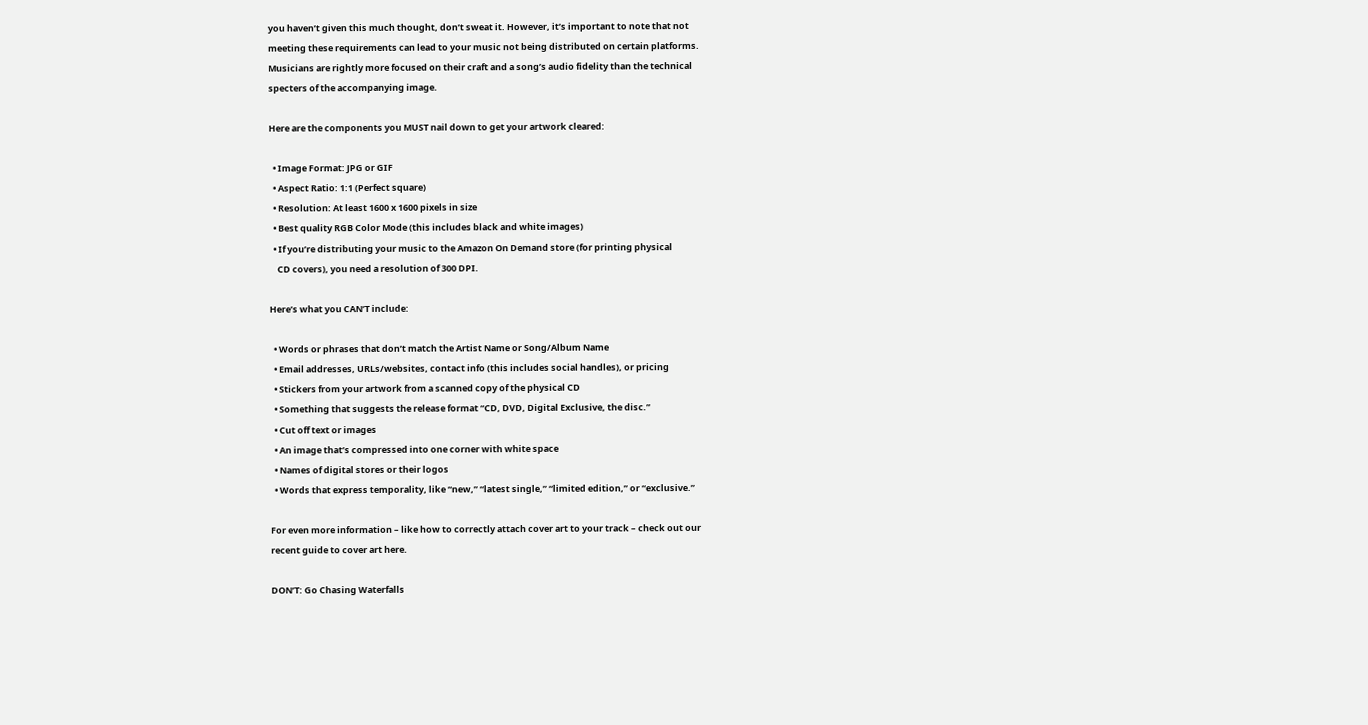you haven’t given this much thought, don’t sweat it. However, it’s important to note that not
meeting these requirements can lead to your music not being distributed on certain platforms.
Musicians are rightly more focused on their craft and a song’s audio fidelity than the technical
specters of the accompanying image.

Here are the components you MUST nail down to get your artwork cleared:

  • Image Format: JPG or GIF
  • Aspect Ratio: 1:1 (Perfect square)
  • Resolution: At least 1600 x 1600 pixels in size
  • Best quality RGB Color Mode (this includes black and white images)
  • If you’re distributing your music to the Amazon On Demand store (for printing physical
    CD covers), you need a resolution of 300 DPI.

Here’s what you CAN’T include:

  • Words or phrases that don’t match the Artist Name or Song/Album Name
  • Email addresses, URLs/websites, contact info (this includes social handles), or pricing
  • Stickers from your artwork from a scanned copy of the physical CD
  • Something that suggests the release format “CD, DVD, Digital Exclusive, the disc.”
  • Cut off text or images
  • An image that’s compressed into one corner with white space
  • Names of digital stores or their logos
  • Words that express temporality, like “new,” “latest single,” “limited edition,” or “exclusive.”

For even more information – like how to correctly attach cover art to your track – check out our
recent guide to cover art here.

DON’T: Go Chasing Waterfalls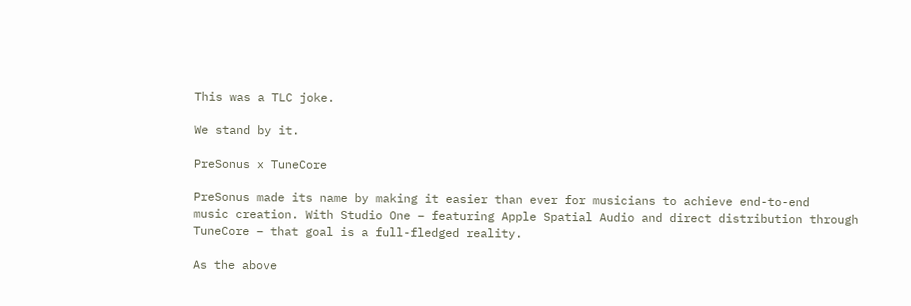This was a TLC joke.

We stand by it.

PreSonus x TuneCore

PreSonus made its name by making it easier than ever for musicians to achieve end-to-end
music creation. With Studio One – featuring Apple Spatial Audio and direct distribution through
TuneCore – that goal is a full-fledged reality.

As the above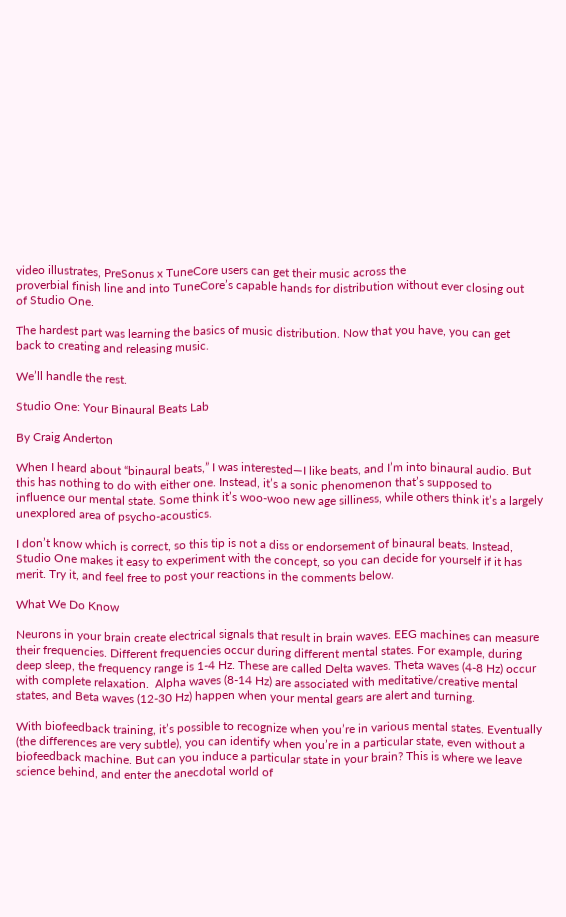video illustrates, PreSonus x TuneCore users can get their music across the
proverbial finish line and into TuneCore’s capable hands for distribution without ever closing out
of Studio One.

The hardest part was learning the basics of music distribution. Now that you have, you can get
back to creating and releasing music.

We’ll handle the rest.

Studio One: Your Binaural Beats Lab

By Craig Anderton

When I heard about “binaural beats,” I was interested—I like beats, and I’m into binaural audio. But this has nothing to do with either one. Instead, it’s a sonic phenomenon that’s supposed to influence our mental state. Some think it’s woo-woo new age silliness, while others think it’s a largely unexplored area of psycho-acoustics.

I don’t know which is correct, so this tip is not a diss or endorsement of binaural beats. Instead, Studio One makes it easy to experiment with the concept, so you can decide for yourself if it has merit. Try it, and feel free to post your reactions in the comments below.

What We Do Know

Neurons in your brain create electrical signals that result in brain waves. EEG machines can measure their frequencies. Different frequencies occur during different mental states. For example, during deep sleep, the frequency range is 1-4 Hz. These are called Delta waves. Theta waves (4-8 Hz) occur with complete relaxation.  Alpha waves (8-14 Hz) are associated with meditative/creative mental states, and Beta waves (12-30 Hz) happen when your mental gears are alert and turning.

With biofeedback training, it’s possible to recognize when you’re in various mental states. Eventually (the differences are very subtle), you can identify when you’re in a particular state, even without a biofeedback machine. But can you induce a particular state in your brain? This is where we leave science behind, and enter the anecdotal world of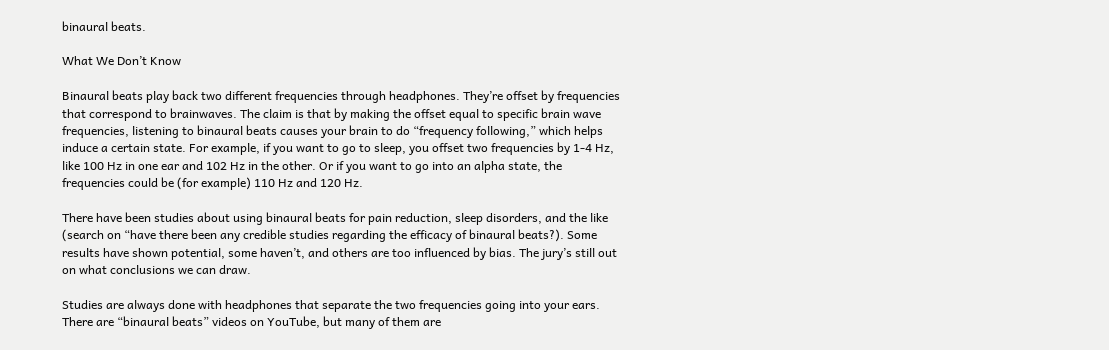binaural beats.

What We Don’t Know

Binaural beats play back two different frequencies through headphones. They’re offset by frequencies that correspond to brainwaves. The claim is that by making the offset equal to specific brain wave frequencies, listening to binaural beats causes your brain to do “frequency following,” which helps induce a certain state. For example, if you want to go to sleep, you offset two frequencies by 1-4 Hz, like 100 Hz in one ear and 102 Hz in the other. Or if you want to go into an alpha state, the frequencies could be (for example) 110 Hz and 120 Hz.

There have been studies about using binaural beats for pain reduction, sleep disorders, and the like (search on “have there been any credible studies regarding the efficacy of binaural beats?). Some results have shown potential, some haven’t, and others are too influenced by bias. The jury’s still out on what conclusions we can draw.

Studies are always done with headphones that separate the two frequencies going into your ears. There are “binaural beats” videos on YouTube, but many of them are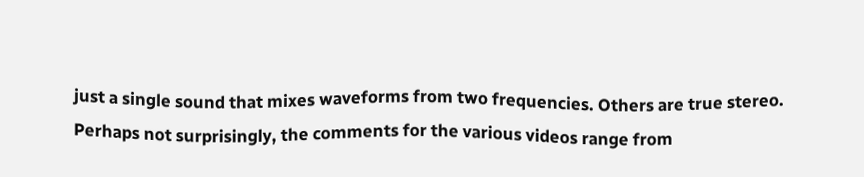just a single sound that mixes waveforms from two frequencies. Others are true stereo. Perhaps not surprisingly, the comments for the various videos range from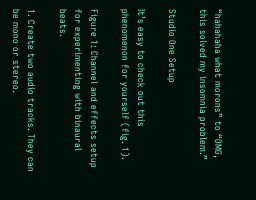“hahahaha what morons” to “OMG, this solved my insomnia problem.”

Studio One Setup

It’s easy to check out this phenomenon for yourself (fig. 1).

Figure 1: Channel and effects setup for experimenting with binaural beats.

1. Create two audio tracks. They can be mono or stereo.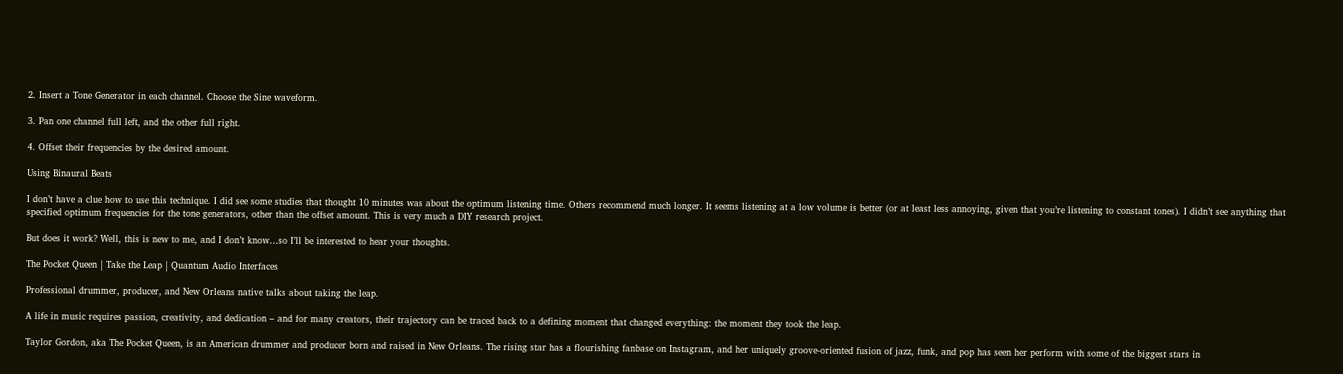2. Insert a Tone Generator in each channel. Choose the Sine waveform.

3. Pan one channel full left, and the other full right.

4. Offset their frequencies by the desired amount.

Using Binaural Beats

I don’t have a clue how to use this technique. I did see some studies that thought 10 minutes was about the optimum listening time. Others recommend much longer. It seems listening at a low volume is better (or at least less annoying, given that you’re listening to constant tones). I didn’t see anything that specified optimum frequencies for the tone generators, other than the offset amount. This is very much a DIY research project.

But does it work? Well, this is new to me, and I don’t know…so I’ll be interested to hear your thoughts.

The Pocket Queen | Take the Leap | Quantum Audio Interfaces

Professional drummer, producer, and New Orleans native talks about taking the leap.

A life in music requires passion, creativity, and dedication – and for many creators, their trajectory can be traced back to a defining moment that changed everything: the moment they took the leap.

Taylor Gordon, aka The Pocket Queen, is an American drummer and producer born and raised in New Orleans. The rising star has a flourishing fanbase on Instagram, and her uniquely groove-oriented fusion of jazz, funk, and pop has seen her perform with some of the biggest stars in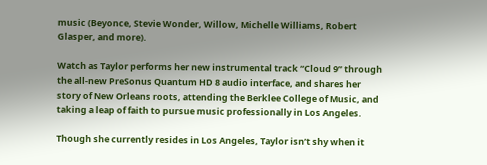music (Beyonce, Stevie Wonder, Willow, Michelle Williams, Robert Glasper, and more).

Watch as Taylor performs her new instrumental track “Cloud 9” through the all-new PreSonus Quantum HD 8 audio interface, and shares her story of New Orleans roots, attending the Berklee College of Music, and taking a leap of faith to pursue music professionally in Los Angeles.

Though she currently resides in Los Angeles, Taylor isn’t shy when it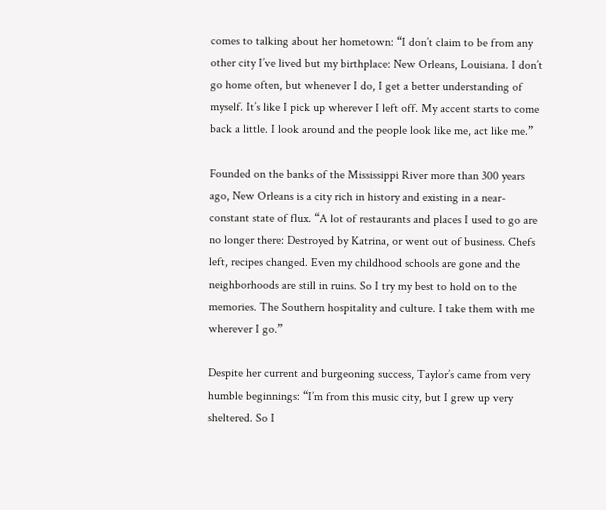comes to talking about her hometown: “I don’t claim to be from any other city I’ve lived but my birthplace: New Orleans, Louisiana. I don’t go home often, but whenever I do, I get a better understanding of myself. It’s like I pick up wherever I left off. My accent starts to come back a little. I look around and the people look like me, act like me.”

Founded on the banks of the Mississippi River more than 300 years ago, New Orleans is a city rich in history and existing in a near-constant state of flux. “A lot of restaurants and places I used to go are no longer there: Destroyed by Katrina, or went out of business. Chefs left, recipes changed. Even my childhood schools are gone and the neighborhoods are still in ruins. So I try my best to hold on to the memories. The Southern hospitality and culture. I take them with me wherever I go.”

Despite her current and burgeoning success, Taylor’s came from very humble beginnings: “I’m from this music city, but I grew up very sheltered. So I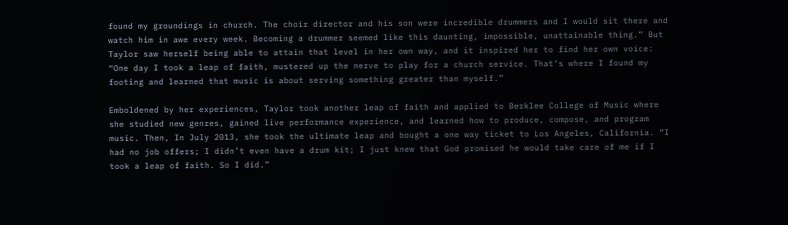found my groundings in church. The choir director and his son were incredible drummers and I would sit there and watch him in awe every week. Becoming a drummer seemed like this daunting, impossible, unattainable thing.” But Taylor saw herself being able to attain that level in her own way, and it inspired her to find her own voice: “One day I took a leap of faith, mustered up the nerve to play for a church service. That’s where I found my footing and learned that music is about serving something greater than myself.”

Emboldened by her experiences, Taylor took another leap of faith and applied to Berklee College of Music where she studied new genres, gained live performance experience, and learned how to produce, compose, and program music. Then, In July 2013, she took the ultimate leap and bought a one way ticket to Los Angeles, California. “I had no job offers; I didn’t even have a drum kit; I just knew that God promised he would take care of me if I took a leap of faith. So I did.”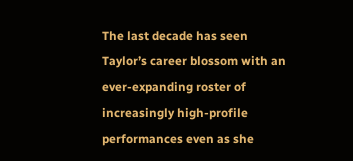The last decade has seen Taylor’s career blossom with an ever-expanding roster of increasingly high-profile performances even as she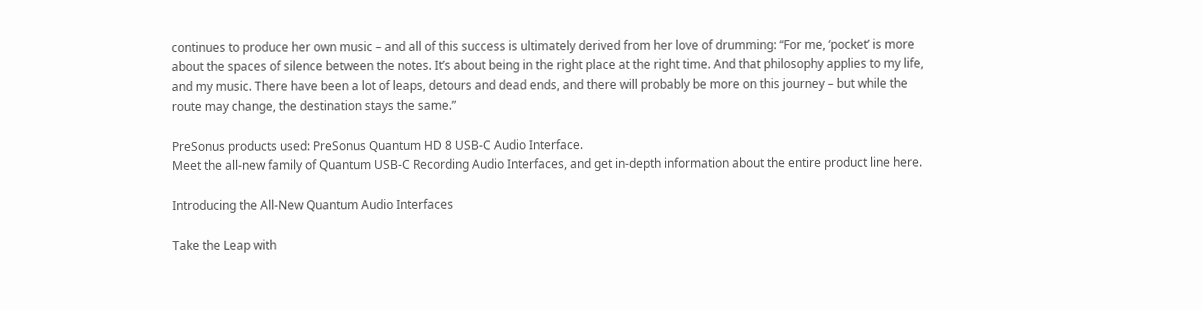continues to produce her own music – and all of this success is ultimately derived from her love of drumming: “For me, ‘pocket’ is more about the spaces of silence between the notes. It’s about being in the right place at the right time. And that philosophy applies to my life, and my music. There have been a lot of leaps, detours and dead ends, and there will probably be more on this journey – but while the route may change, the destination stays the same.”

PreSonus products used: PreSonus Quantum HD 8 USB-C Audio Interface.
Meet the all-new family of Quantum USB-C Recording Audio Interfaces, and get in-depth information about the entire product line here.

Introducing the All-New Quantum Audio Interfaces

Take the Leap with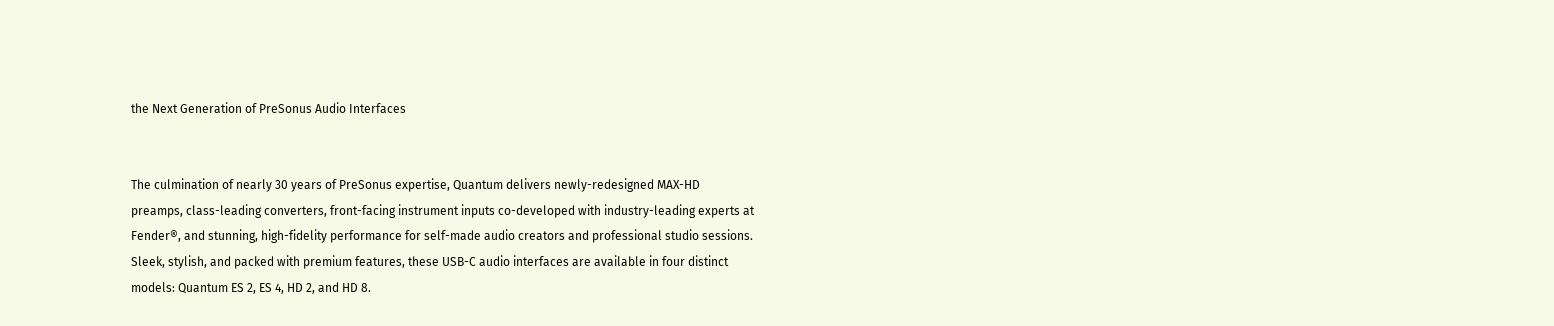the Next Generation of PreSonus Audio Interfaces


The culmination of nearly 30 years of PreSonus expertise, Quantum delivers newly-redesigned MAX-HD preamps, class-leading converters, front-facing instrument inputs co-developed with industry-leading experts at Fender®, and stunning, high-fidelity performance for self-made audio creators and professional studio sessions. Sleek, stylish, and packed with premium features, these USB-C audio interfaces are available in four distinct models: Quantum ES 2, ES 4, HD 2, and HD 8.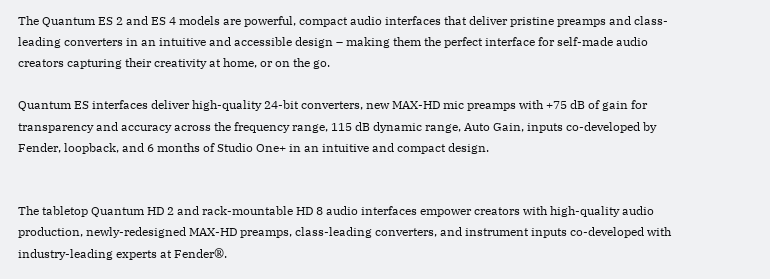The Quantum ES 2 and ES 4 models are powerful, compact audio interfaces that deliver pristine preamps and class-leading converters in an intuitive and accessible design – making them the perfect interface for self-made audio creators capturing their creativity at home, or on the go.

Quantum ES interfaces deliver high-quality 24-bit converters, new MAX-HD mic preamps with +75 dB of gain for transparency and accuracy across the frequency range, 115 dB dynamic range, Auto Gain, inputs co-developed by Fender, loopback, and 6 months of Studio One+ in an intuitive and compact design.


The tabletop Quantum HD 2 and rack-mountable HD 8 audio interfaces empower creators with high-quality audio production, newly-redesigned MAX-HD preamps, class-leading converters, and instrument inputs co-developed with industry-leading experts at Fender®.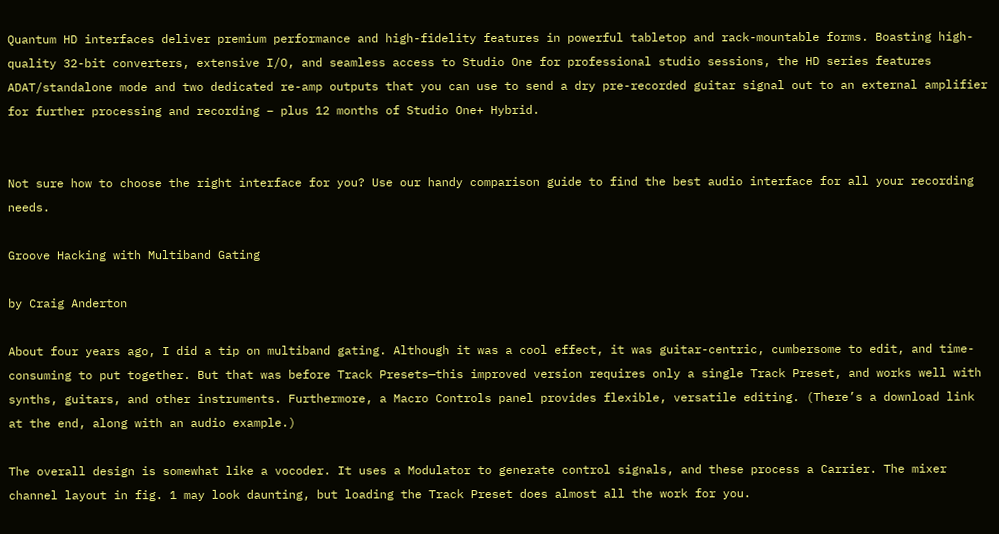Quantum HD interfaces deliver premium performance and high-fidelity features in powerful tabletop and rack-mountable forms. Boasting high-quality 32-bit converters, extensive I/O, and seamless access to Studio One for professional studio sessions, the HD series features ADAT/standalone mode and two dedicated re-amp outputs that you can use to send a dry pre-recorded guitar signal out to an external amplifier for further processing and recording – plus 12 months of Studio One+ Hybrid.


Not sure how to choose the right interface for you? Use our handy comparison guide to find the best audio interface for all your recording needs.

Groove Hacking with Multiband Gating

by Craig Anderton

About four years ago, I did a tip on multiband gating. Although it was a cool effect, it was guitar-centric, cumbersome to edit, and time-consuming to put together. But that was before Track Presets—this improved version requires only a single Track Preset, and works well with synths, guitars, and other instruments. Furthermore, a Macro Controls panel provides flexible, versatile editing. (There’s a download link at the end, along with an audio example.)

The overall design is somewhat like a vocoder. It uses a Modulator to generate control signals, and these process a Carrier. The mixer channel layout in fig. 1 may look daunting, but loading the Track Preset does almost all the work for you.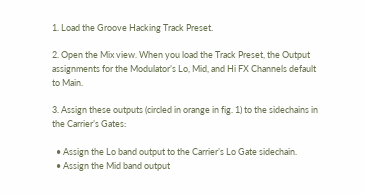1. Load the Groove Hacking Track Preset.

2. Open the Mix view. When you load the Track Preset, the Output assignments for the Modulator’s Lo, Mid, and Hi FX Channels default to Main.

3. Assign these outputs (circled in orange in fig. 1) to the sidechains in the Carrier’s Gates:

  • Assign the Lo band output to the Carrier’s Lo Gate sidechain.
  • Assign the Mid band output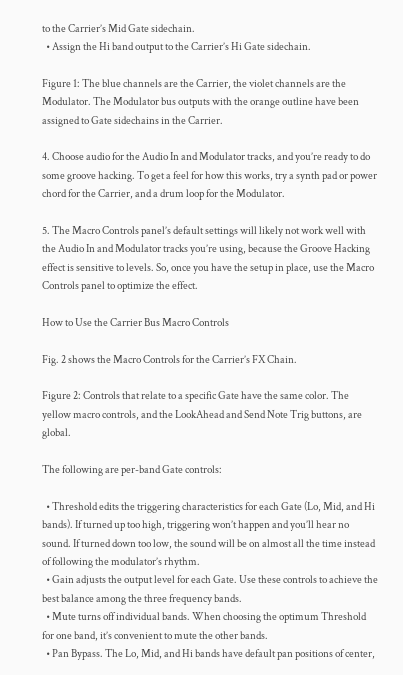to the Carrier’s Mid Gate sidechain.
  • Assign the Hi band output to the Carrier’s Hi Gate sidechain.

Figure 1: The blue channels are the Carrier, the violet channels are the Modulator. The Modulator bus outputs with the orange outline have been assigned to Gate sidechains in the Carrier.

4. Choose audio for the Audio In and Modulator tracks, and you’re ready to do some groove hacking. To get a feel for how this works, try a synth pad or power chord for the Carrier, and a drum loop for the Modulator.

5. The Macro Controls panel’s default settings will likely not work well with the Audio In and Modulator tracks you’re using, because the Groove Hacking effect is sensitive to levels. So, once you have the setup in place, use the Macro Controls panel to optimize the effect.

How to Use the Carrier Bus Macro Controls

Fig. 2 shows the Macro Controls for the Carrier’s FX Chain.

Figure 2: Controls that relate to a specific Gate have the same color. The yellow macro controls, and the LookAhead and Send Note Trig buttons, are global.

The following are per-band Gate controls:

  • Threshold edits the triggering characteristics for each Gate (Lo, Mid, and Hi bands). If turned up too high, triggering won’t happen and you’ll hear no sound. If turned down too low, the sound will be on almost all the time instead of following the modulator’s rhythm.
  • Gain adjusts the output level for each Gate. Use these controls to achieve the best balance among the three frequency bands.
  • Mute turns off individual bands. When choosing the optimum Threshold for one band, it’s convenient to mute the other bands.
  • Pan Bypass. The Lo, Mid, and Hi bands have default pan positions of center,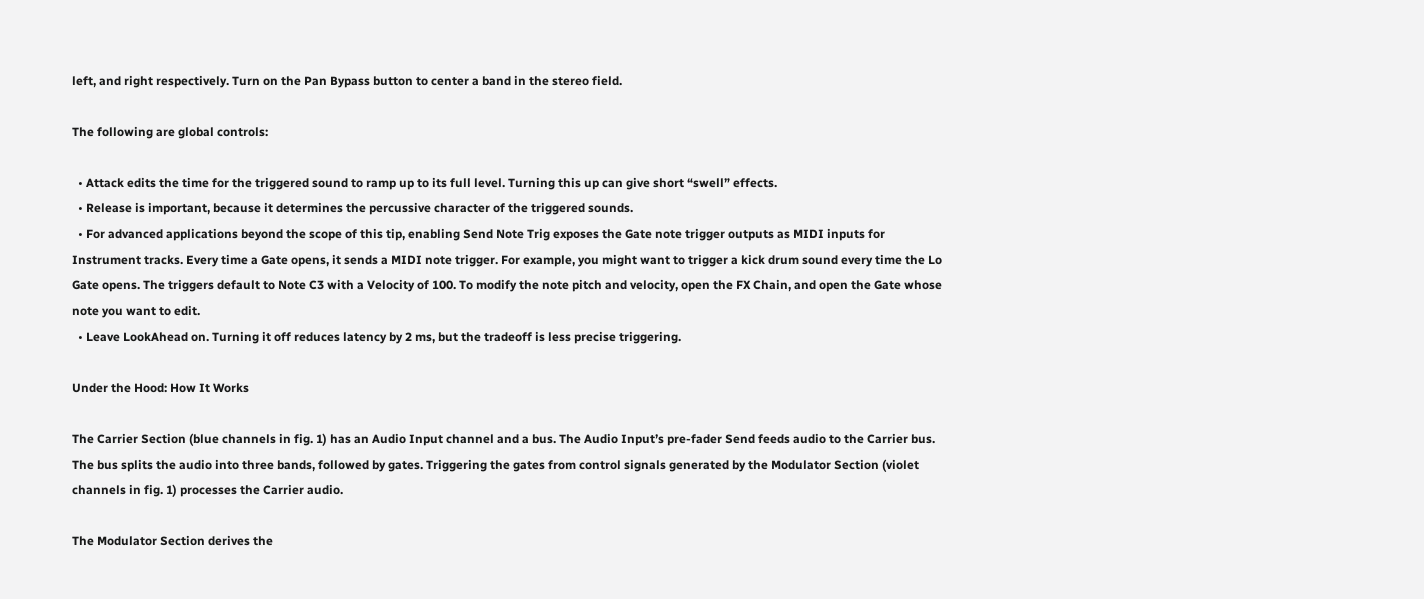left, and right respectively. Turn on the Pan Bypass button to center a band in the stereo field.

The following are global controls:

  • Attack edits the time for the triggered sound to ramp up to its full level. Turning this up can give short “swell” effects.
  • Release is important, because it determines the percussive character of the triggered sounds.
  • For advanced applications beyond the scope of this tip, enabling Send Note Trig exposes the Gate note trigger outputs as MIDI inputs for Instrument tracks. Every time a Gate opens, it sends a MIDI note trigger. For example, you might want to trigger a kick drum sound every time the Lo Gate opens. The triggers default to Note C3 with a Velocity of 100. To modify the note pitch and velocity, open the FX Chain, and open the Gate whose note you want to edit.
  • Leave LookAhead on. Turning it off reduces latency by 2 ms, but the tradeoff is less precise triggering.

Under the Hood: How It Works

The Carrier Section (blue channels in fig. 1) has an Audio Input channel and a bus. The Audio Input’s pre-fader Send feeds audio to the Carrier bus. The bus splits the audio into three bands, followed by gates. Triggering the gates from control signals generated by the Modulator Section (violet channels in fig. 1) processes the Carrier audio.

The Modulator Section derives the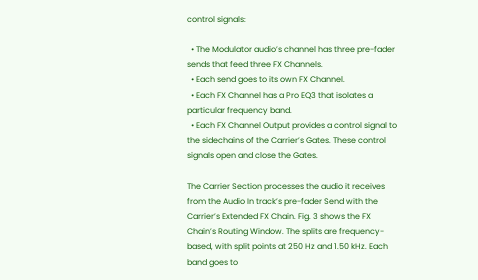control signals:

  • The Modulator audio’s channel has three pre-fader sends that feed three FX Channels.
  • Each send goes to its own FX Channel.
  • Each FX Channel has a Pro EQ3 that isolates a particular frequency band.
  • Each FX Channel Output provides a control signal to the sidechains of the Carrier’s Gates. These control signals open and close the Gates.

The Carrier Section processes the audio it receives from the Audio In track’s pre-fader Send with the Carrier’s Extended FX Chain. Fig. 3 shows the FX Chain’s Routing Window. The splits are frequency-based, with split points at 250 Hz and 1.50 kHz. Each band goes to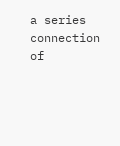a series connection of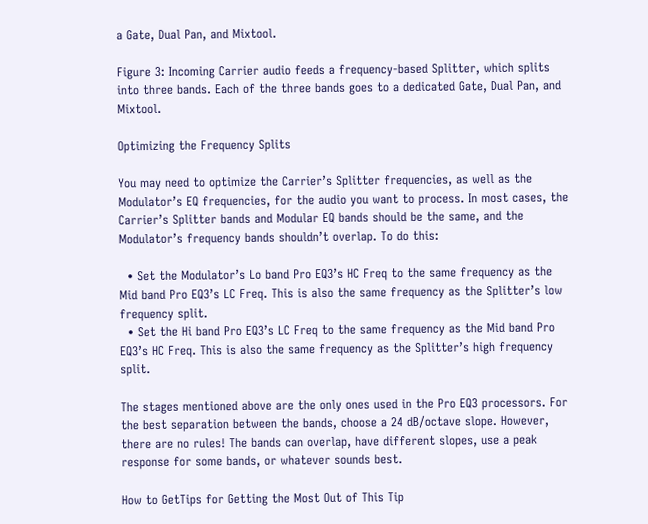a Gate, Dual Pan, and Mixtool.

Figure 3: Incoming Carrier audio feeds a frequency-based Splitter, which splits into three bands. Each of the three bands goes to a dedicated Gate, Dual Pan, and Mixtool.

Optimizing the Frequency Splits

You may need to optimize the Carrier’s Splitter frequencies, as well as the Modulator’s EQ frequencies, for the audio you want to process. In most cases, the Carrier’s Splitter bands and Modular EQ bands should be the same, and the Modulator’s frequency bands shouldn’t overlap. To do this:

  • Set the Modulator’s Lo band Pro EQ3’s HC Freq to the same frequency as the Mid band Pro EQ3’s LC Freq. This is also the same frequency as the Splitter’s low frequency split.
  • Set the Hi band Pro EQ3’s LC Freq to the same frequency as the Mid band Pro EQ3’s HC Freq. This is also the same frequency as the Splitter’s high frequency split.

The stages mentioned above are the only ones used in the Pro EQ3 processors. For the best separation between the bands, choose a 24 dB/octave slope. However, there are no rules! The bands can overlap, have different slopes, use a peak response for some bands, or whatever sounds best.

How to GetTips for Getting the Most Out of This Tip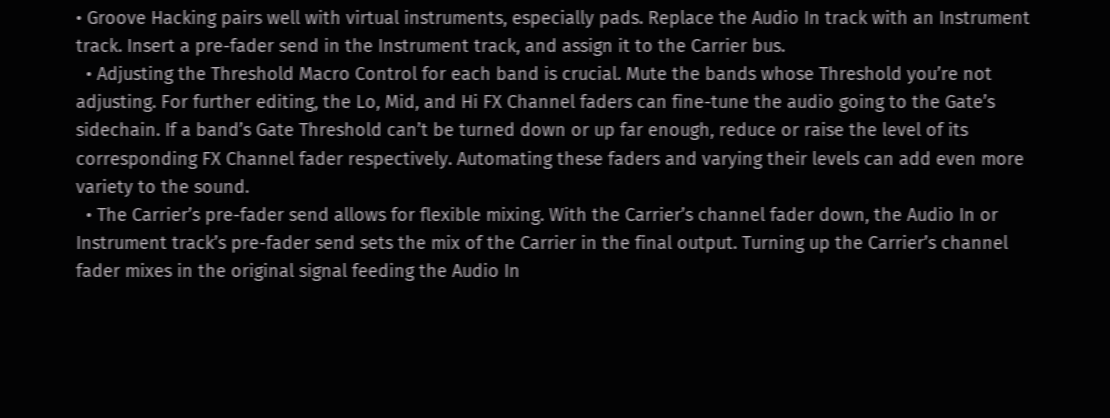• Groove Hacking pairs well with virtual instruments, especially pads. Replace the Audio In track with an Instrument track. Insert a pre-fader send in the Instrument track, and assign it to the Carrier bus.
  • Adjusting the Threshold Macro Control for each band is crucial. Mute the bands whose Threshold you’re not adjusting. For further editing, the Lo, Mid, and Hi FX Channel faders can fine-tune the audio going to the Gate’s sidechain. If a band’s Gate Threshold can’t be turned down or up far enough, reduce or raise the level of its corresponding FX Channel fader respectively. Automating these faders and varying their levels can add even more variety to the sound.
  • The Carrier’s pre-fader send allows for flexible mixing. With the Carrier’s channel fader down, the Audio In or Instrument track’s pre-fader send sets the mix of the Carrier in the final output. Turning up the Carrier’s channel fader mixes in the original signal feeding the Audio In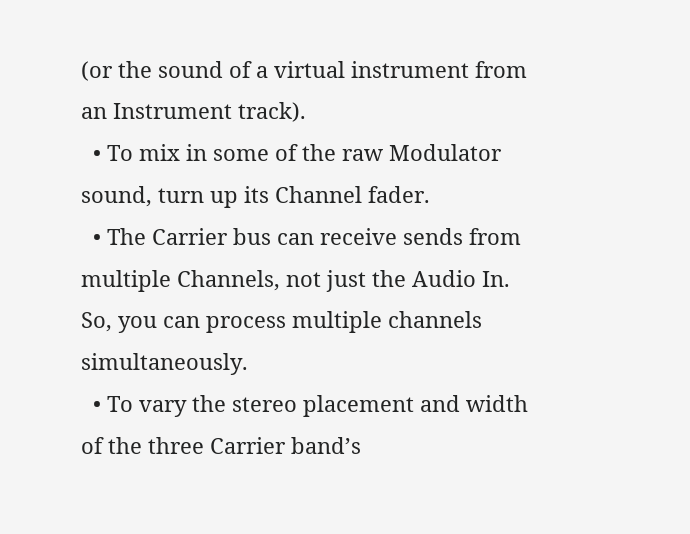(or the sound of a virtual instrument from an Instrument track).
  • To mix in some of the raw Modulator sound, turn up its Channel fader.
  • The Carrier bus can receive sends from multiple Channels, not just the Audio In. So, you can process multiple channels simultaneously.
  • To vary the stereo placement and width of the three Carrier band’s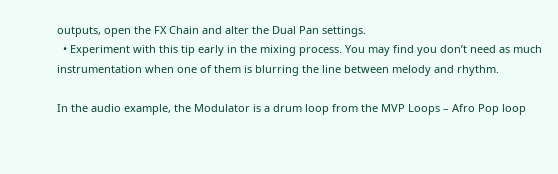outputs, open the FX Chain and alter the Dual Pan settings.
  • Experiment with this tip early in the mixing process. You may find you don’t need as much instrumentation when one of them is blurring the line between melody and rhythm.

In the audio example, the Modulator is a drum loop from the MVP Loops – Afro Pop loop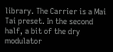library. The Carrier is a Mai Tai preset. In the second half, a bit of the dry modulator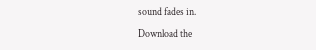sound fades in.

Download the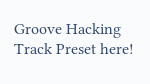Groove Hacking Track Preset here!